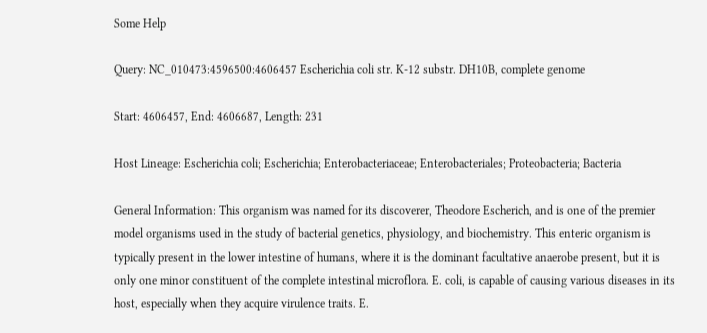Some Help

Query: NC_010473:4596500:4606457 Escherichia coli str. K-12 substr. DH10B, complete genome

Start: 4606457, End: 4606687, Length: 231

Host Lineage: Escherichia coli; Escherichia; Enterobacteriaceae; Enterobacteriales; Proteobacteria; Bacteria

General Information: This organism was named for its discoverer, Theodore Escherich, and is one of the premier model organisms used in the study of bacterial genetics, physiology, and biochemistry. This enteric organism is typically present in the lower intestine of humans, where it is the dominant facultative anaerobe present, but it is only one minor constituent of the complete intestinal microflora. E. coli, is capable of causing various diseases in its host, especially when they acquire virulence traits. E.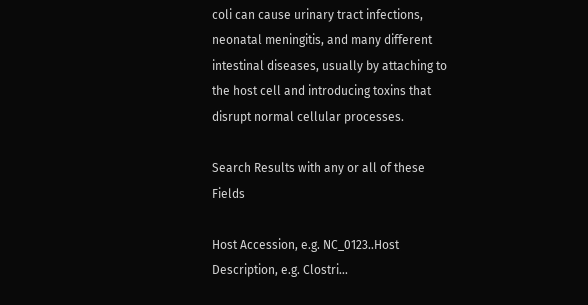coli can cause urinary tract infections, neonatal meningitis, and many different intestinal diseases, usually by attaching to the host cell and introducing toxins that disrupt normal cellular processes.

Search Results with any or all of these Fields

Host Accession, e.g. NC_0123..Host Description, e.g. Clostri...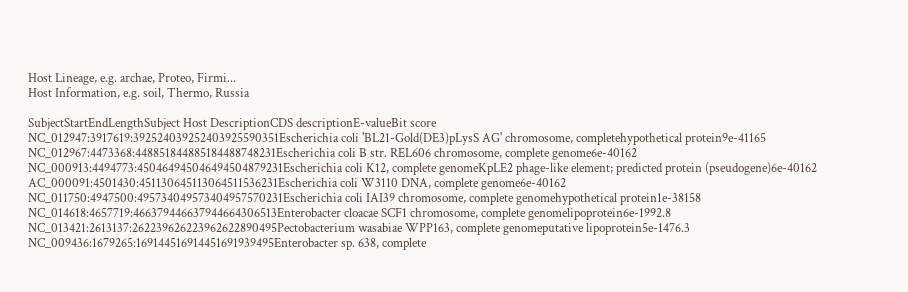Host Lineage, e.g. archae, Proteo, Firmi...
Host Information, e.g. soil, Thermo, Russia

SubjectStartEndLengthSubject Host DescriptionCDS descriptionE-valueBit score
NC_012947:3917619:392524039252403925590351Escherichia coli 'BL21-Gold(DE3)pLysS AG' chromosome, completehypothetical protein9e-41165
NC_012967:4473368:448851844885184488748231Escherichia coli B str. REL606 chromosome, complete genome6e-40162
NC_000913:4494773:450464945046494504879231Escherichia coli K12, complete genomeKpLE2 phage-like element; predicted protein (pseudogene)6e-40162
AC_000091:4501430:451130645113064511536231Escherichia coli W3110 DNA, complete genome6e-40162
NC_011750:4947500:495734049573404957570231Escherichia coli IAI39 chromosome, complete genomehypothetical protein1e-38158
NC_014618:4657719:466379446637944664306513Enterobacter cloacae SCF1 chromosome, complete genomelipoprotein6e-1992.8
NC_013421:2613137:262239626223962622890495Pectobacterium wasabiae WPP163, complete genomeputative lipoprotein5e-1476.3
NC_009436:1679265:169144516914451691939495Enterobacter sp. 638, complete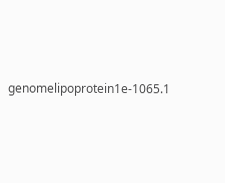genomelipoprotein1e-1065.1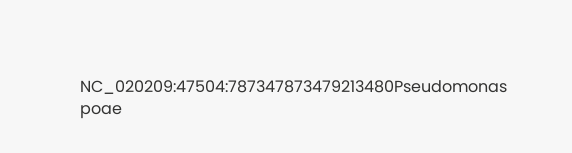NC_020209:47504:787347873479213480Pseudomonas poae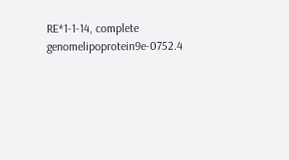RE*1-1-14, complete genomelipoprotein9e-0752.4